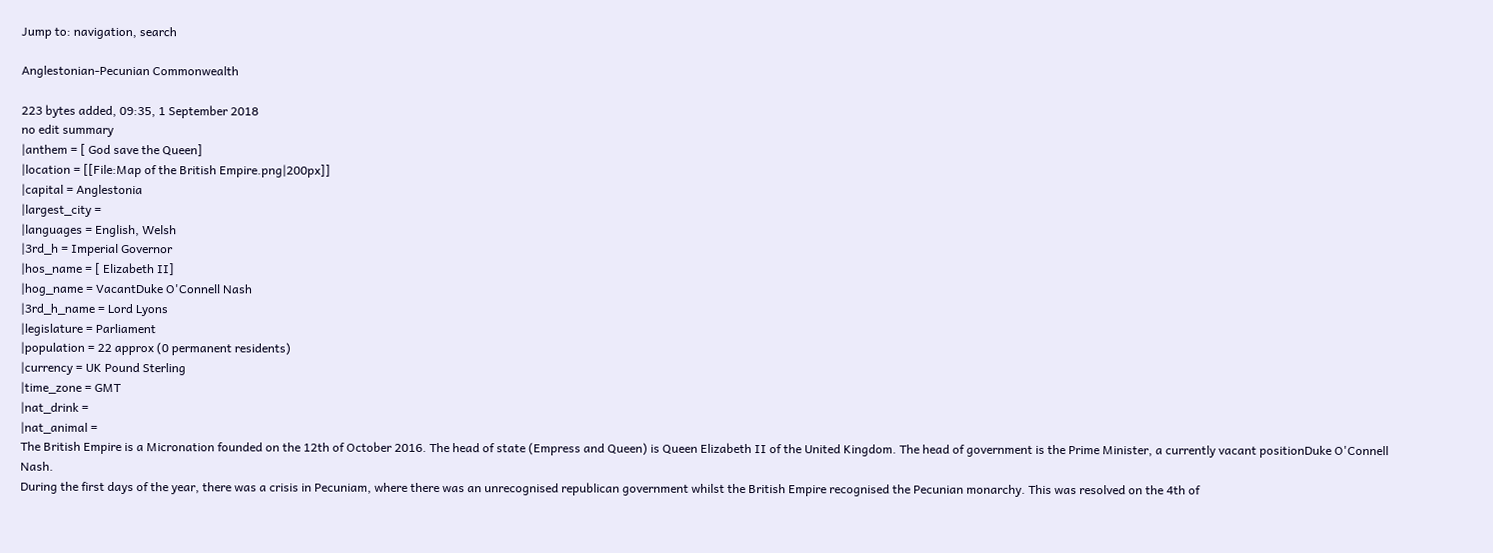Jump to: navigation, search

Anglestonian-Pecunian Commonwealth

223 bytes added, 09:35, 1 September 2018
no edit summary
|anthem = [ God save the Queen]
|location = [[File:Map of the British Empire.png|200px]]
|capital = Anglestonia
|largest_city =
|languages = English, Welsh
|3rd_h = Imperial Governor
|hos_name = [ Elizabeth II]
|hog_name = VacantDuke O'Connell Nash
|3rd_h_name = Lord Lyons
|legislature = Parliament
|population = 22 approx (0 permanent residents)
|currency = UK Pound Sterling
|time_zone = GMT
|nat_drink =
|nat_animal =
The British Empire is a Micronation founded on the 12th of October 2016. The head of state (Empress and Queen) is Queen Elizabeth II of the United Kingdom. The head of government is the Prime Minister, a currently vacant positionDuke O'Connell Nash.
During the first days of the year, there was a crisis in Pecuniam, where there was an unrecognised republican government whilst the British Empire recognised the Pecunian monarchy. This was resolved on the 4th of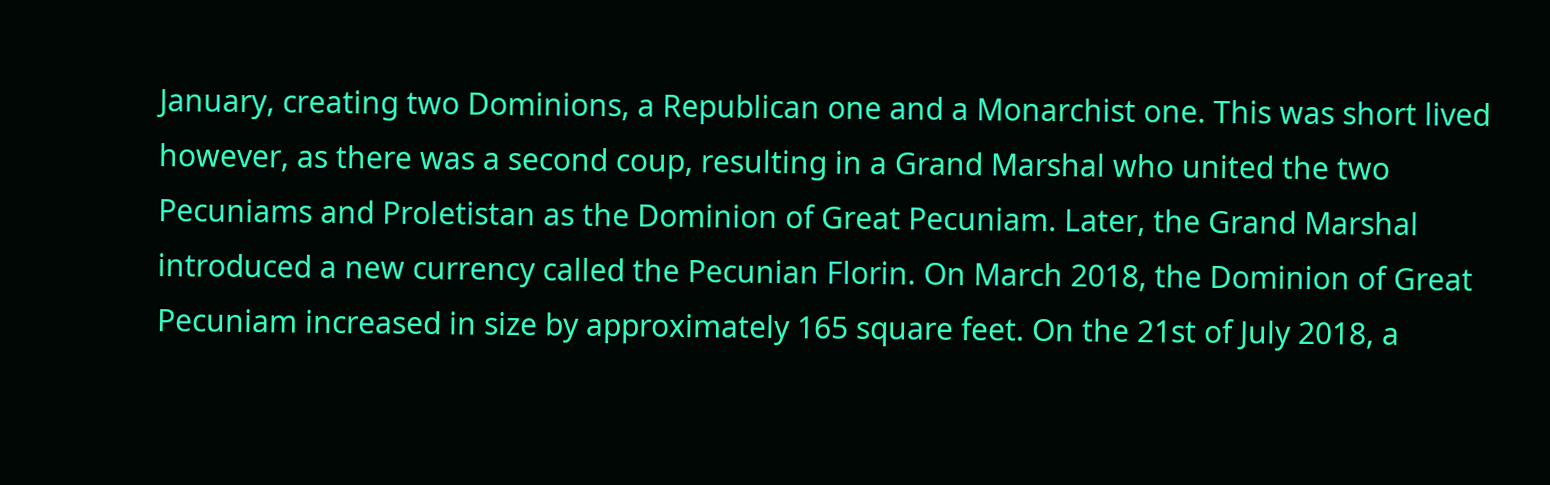January, creating two Dominions, a Republican one and a Monarchist one. This was short lived however, as there was a second coup, resulting in a Grand Marshal who united the two Pecuniams and Proletistan as the Dominion of Great Pecuniam. Later, the Grand Marshal introduced a new currency called the Pecunian Florin. On March 2018, the Dominion of Great Pecuniam increased in size by approximately 165 square feet. On the 21st of July 2018, a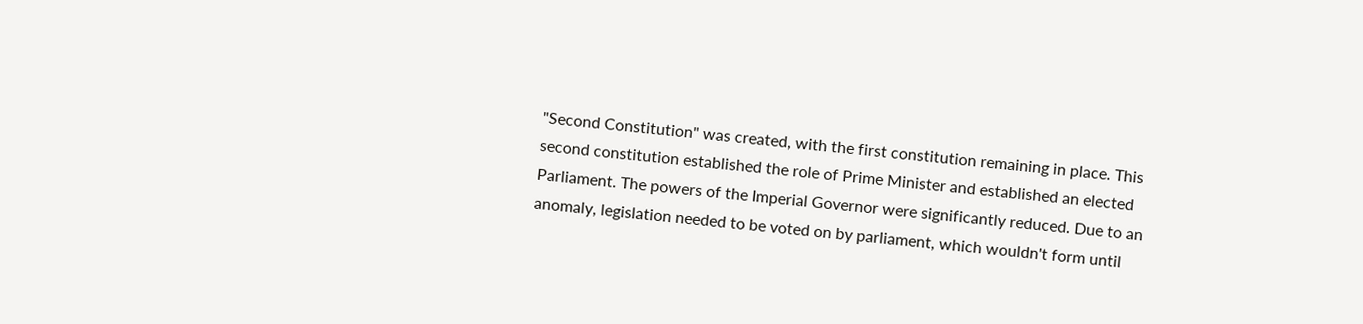"Second Constitution" was created, with the first constitution remaining in place. This second constitution established the role of Prime Minister and established an elected Parliament. The powers of the Imperial Governor were significantly reduced. Due to an anomaly, legislation needed to be voted on by parliament, which wouldn't form until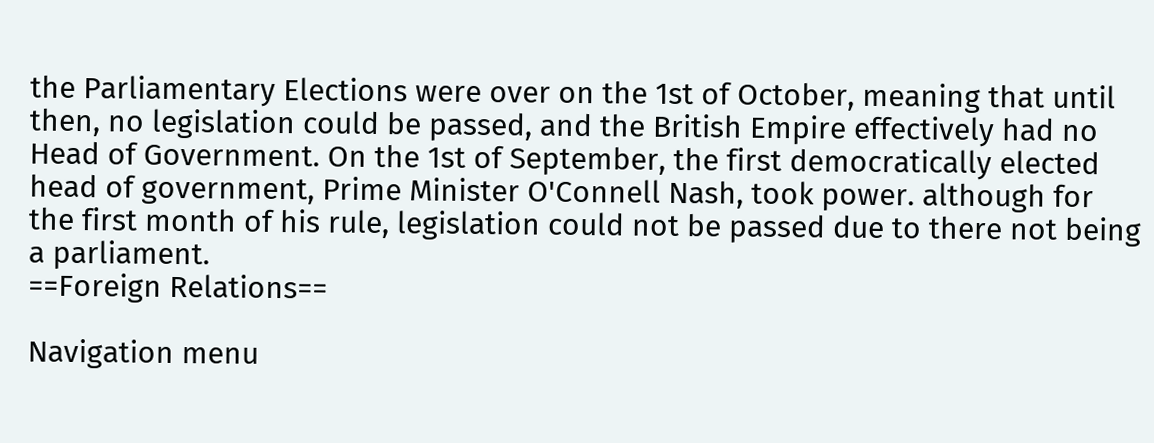the Parliamentary Elections were over on the 1st of October, meaning that until then, no legislation could be passed, and the British Empire effectively had no Head of Government. On the 1st of September, the first democratically elected head of government, Prime Minister O'Connell Nash, took power. although for the first month of his rule, legislation could not be passed due to there not being a parliament.
==Foreign Relations==

Navigation menu